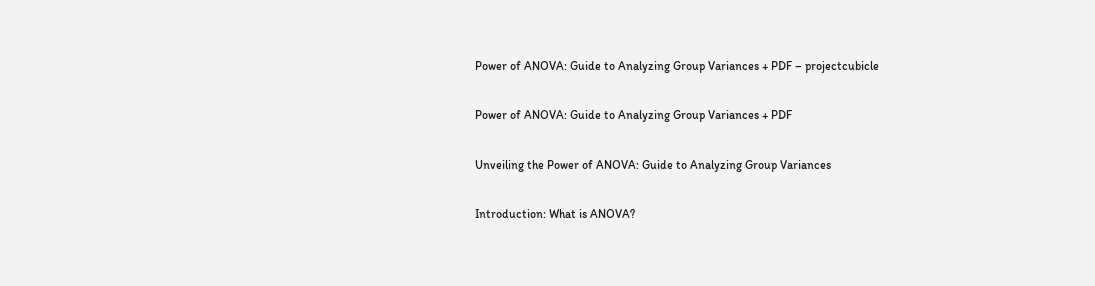Power of ANOVA: Guide to Analyzing Group Variances + PDF – projectcubicle

Power of ANOVA: Guide to Analyzing Group Variances + PDF

Unveiling the Power of ANOVA: Guide to Analyzing Group Variances

Introduction: What is ANOVA?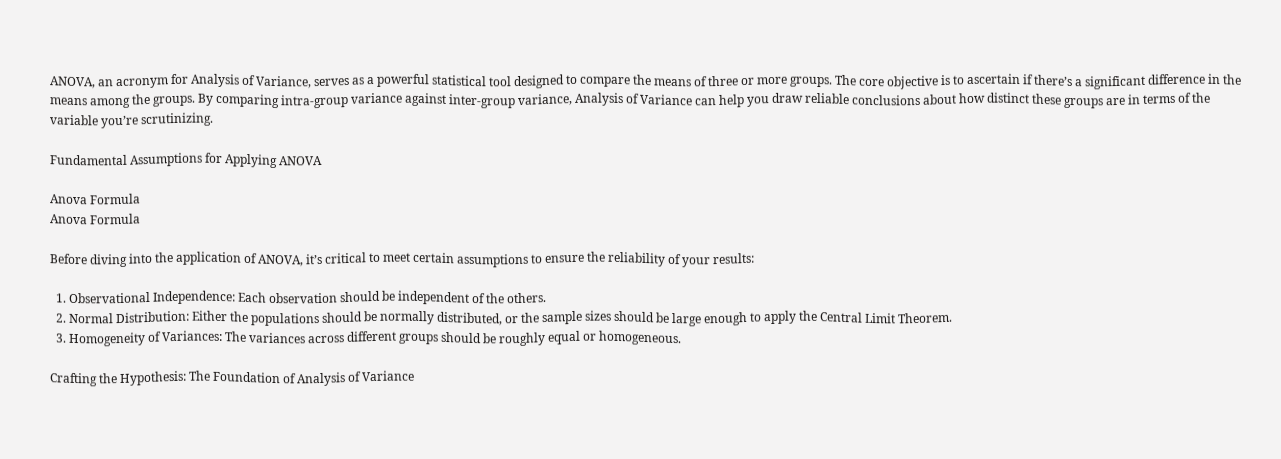ANOVA, an acronym for Analysis of Variance, serves as a powerful statistical tool designed to compare the means of three or more groups. The core objective is to ascertain if there’s a significant difference in the means among the groups. By comparing intra-group variance against inter-group variance, Analysis of Variance can help you draw reliable conclusions about how distinct these groups are in terms of the variable you’re scrutinizing.

Fundamental Assumptions for Applying ANOVA

Anova Formula
Anova Formula

Before diving into the application of ANOVA, it’s critical to meet certain assumptions to ensure the reliability of your results:

  1. Observational Independence: Each observation should be independent of the others.
  2. Normal Distribution: Either the populations should be normally distributed, or the sample sizes should be large enough to apply the Central Limit Theorem.
  3. Homogeneity of Variances: The variances across different groups should be roughly equal or homogeneous.

Crafting the Hypothesis: The Foundation of Analysis of Variance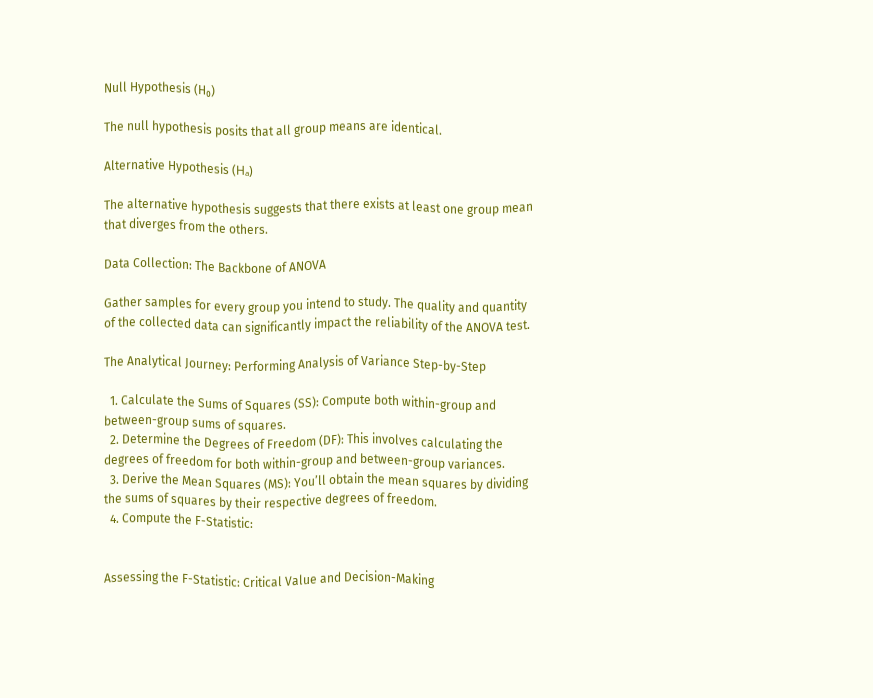Null Hypothesis (H₀)

The null hypothesis posits that all group means are identical.

Alternative Hypothesis (Hₐ)

The alternative hypothesis suggests that there exists at least one group mean that diverges from the others.

Data Collection: The Backbone of ANOVA

Gather samples for every group you intend to study. The quality and quantity of the collected data can significantly impact the reliability of the ANOVA test.

The Analytical Journey: Performing Analysis of Variance Step-by-Step

  1. Calculate the Sums of Squares (SS): Compute both within-group and between-group sums of squares.
  2. Determine the Degrees of Freedom (DF): This involves calculating the degrees of freedom for both within-group and between-group variances.
  3. Derive the Mean Squares (MS): You’ll obtain the mean squares by dividing the sums of squares by their respective degrees of freedom.
  4. Compute the F-Statistic:


Assessing the F-Statistic: Critical Value and Decision-Making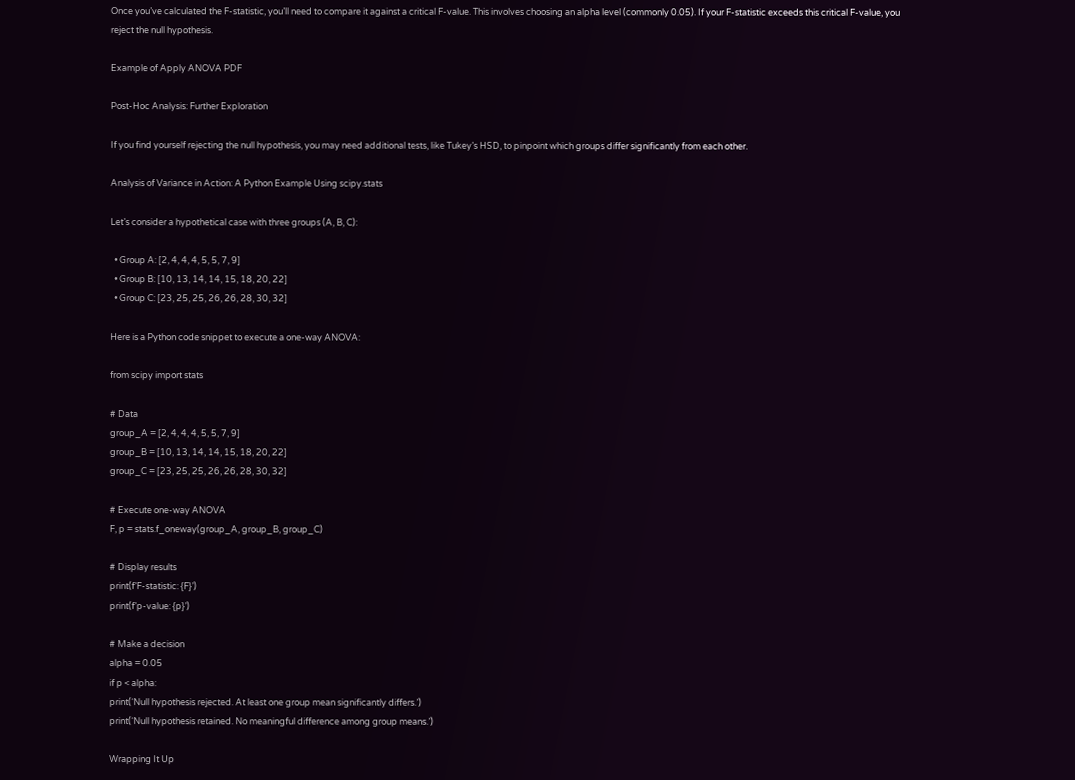Once you’ve calculated the F-statistic, you’ll need to compare it against a critical F-value. This involves choosing an alpha level (commonly 0.05). If your F-statistic exceeds this critical F-value, you reject the null hypothesis.

Example of Apply ANOVA PDF

Post-Hoc Analysis: Further Exploration

If you find yourself rejecting the null hypothesis, you may need additional tests, like Tukey’s HSD, to pinpoint which groups differ significantly from each other.

Analysis of Variance in Action: A Python Example Using scipy.stats

Let’s consider a hypothetical case with three groups (A, B, C):

  • Group A: [2, 4, 4, 4, 5, 5, 7, 9]
  • Group B: [10, 13, 14, 14, 15, 18, 20, 22]
  • Group C: [23, 25, 25, 26, 26, 28, 30, 32]

Here is a Python code snippet to execute a one-way ANOVA:

from scipy import stats

# Data
group_A = [2, 4, 4, 4, 5, 5, 7, 9]
group_B = [10, 13, 14, 14, 15, 18, 20, 22]
group_C = [23, 25, 25, 26, 26, 28, 30, 32]

# Execute one-way ANOVA
F, p = stats.f_oneway(group_A, group_B, group_C)

# Display results
print(f’F-statistic: {F}’)
print(f’p-value: {p}’)

# Make a decision
alpha = 0.05
if p < alpha:
print(‘Null hypothesis rejected. At least one group mean significantly differs.’)
print(‘Null hypothesis retained. No meaningful difference among group means.’)

Wrapping It Up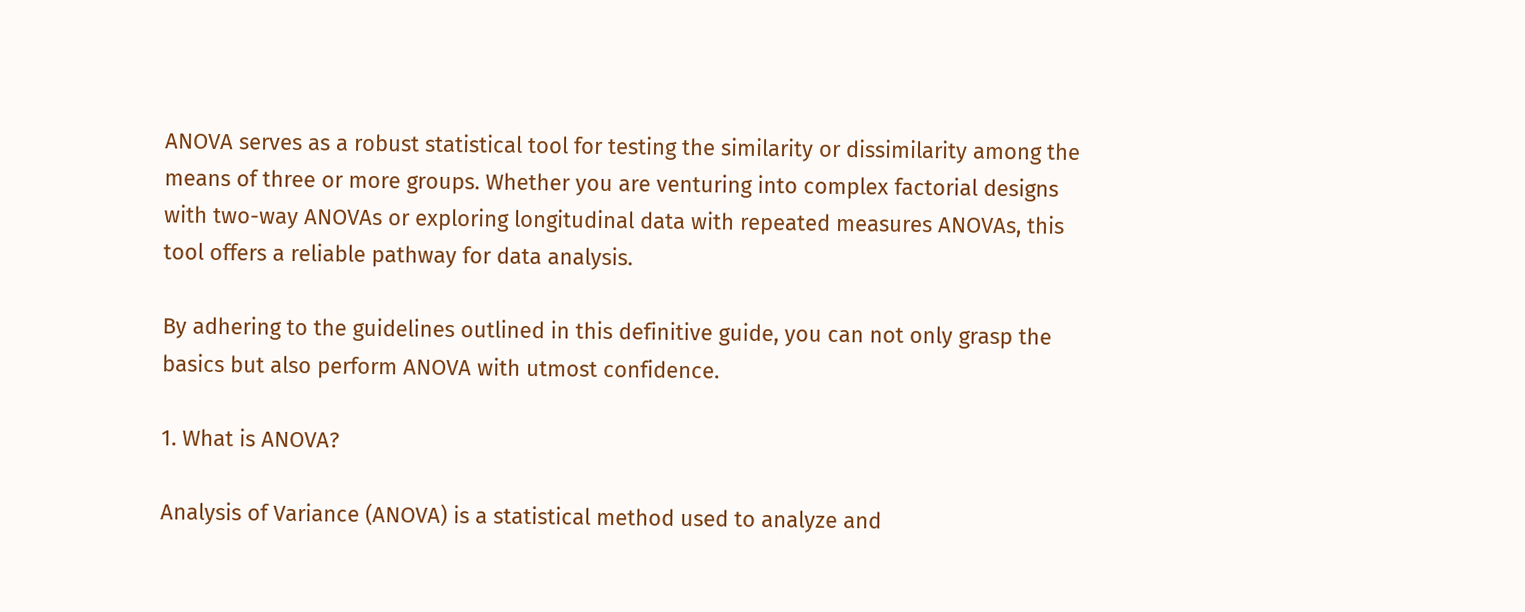ANOVA serves as a robust statistical tool for testing the similarity or dissimilarity among the means of three or more groups. Whether you are venturing into complex factorial designs with two-way ANOVAs or exploring longitudinal data with repeated measures ANOVAs, this tool offers a reliable pathway for data analysis.

By adhering to the guidelines outlined in this definitive guide, you can not only grasp the basics but also perform ANOVA with utmost confidence.

1. What is ANOVA?

Analysis of Variance (ANOVA) is a statistical method used to analyze and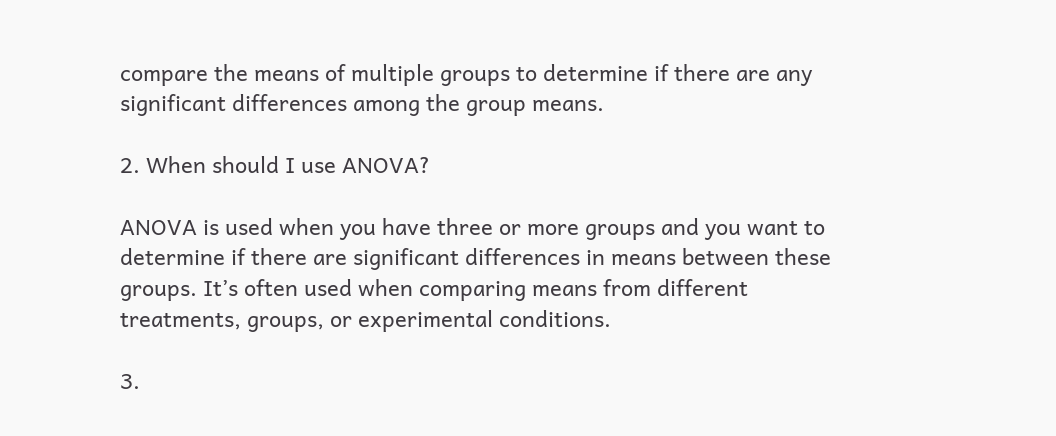compare the means of multiple groups to determine if there are any significant differences among the group means.

2. When should I use ANOVA?

ANOVA is used when you have three or more groups and you want to determine if there are significant differences in means between these groups. It’s often used when comparing means from different treatments, groups, or experimental conditions.

3.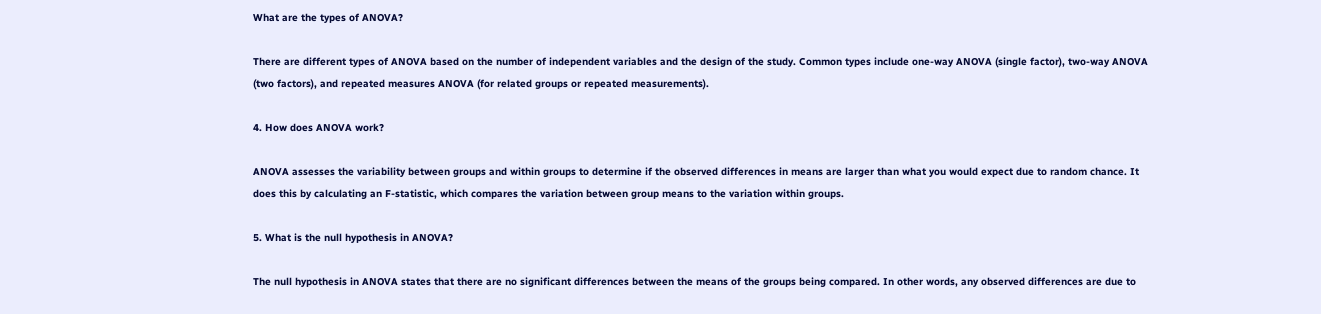What are the types of ANOVA?

There are different types of ANOVA based on the number of independent variables and the design of the study. Common types include one-way ANOVA (single factor), two-way ANOVA (two factors), and repeated measures ANOVA (for related groups or repeated measurements).

4. How does ANOVA work?

ANOVA assesses the variability between groups and within groups to determine if the observed differences in means are larger than what you would expect due to random chance. It does this by calculating an F-statistic, which compares the variation between group means to the variation within groups.

5. What is the null hypothesis in ANOVA?

The null hypothesis in ANOVA states that there are no significant differences between the means of the groups being compared. In other words, any observed differences are due to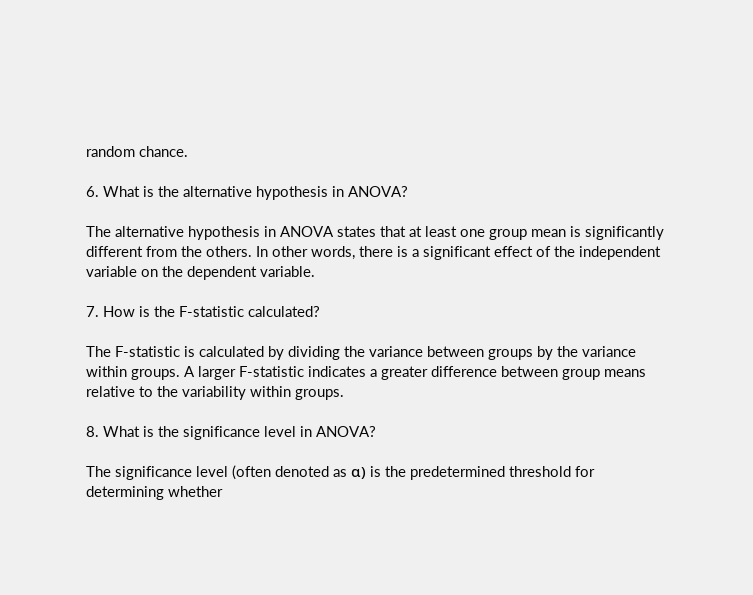random chance.

6. What is the alternative hypothesis in ANOVA?

The alternative hypothesis in ANOVA states that at least one group mean is significantly different from the others. In other words, there is a significant effect of the independent variable on the dependent variable.

7. How is the F-statistic calculated?

The F-statistic is calculated by dividing the variance between groups by the variance within groups. A larger F-statistic indicates a greater difference between group means relative to the variability within groups.

8. What is the significance level in ANOVA?

The significance level (often denoted as α) is the predetermined threshold for determining whether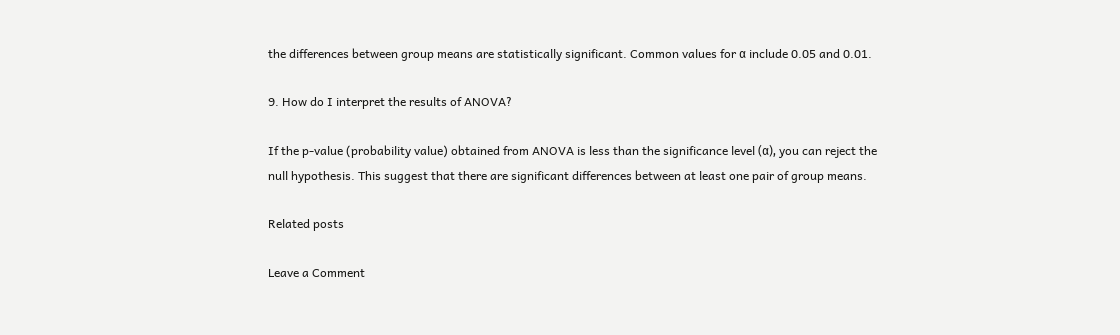the differences between group means are statistically significant. Common values for α include 0.05 and 0.01.

9. How do I interpret the results of ANOVA?

If the p-value (probability value) obtained from ANOVA is less than the significance level (α), you can reject the null hypothesis. This suggest that there are significant differences between at least one pair of group means.

Related posts

Leave a Comment